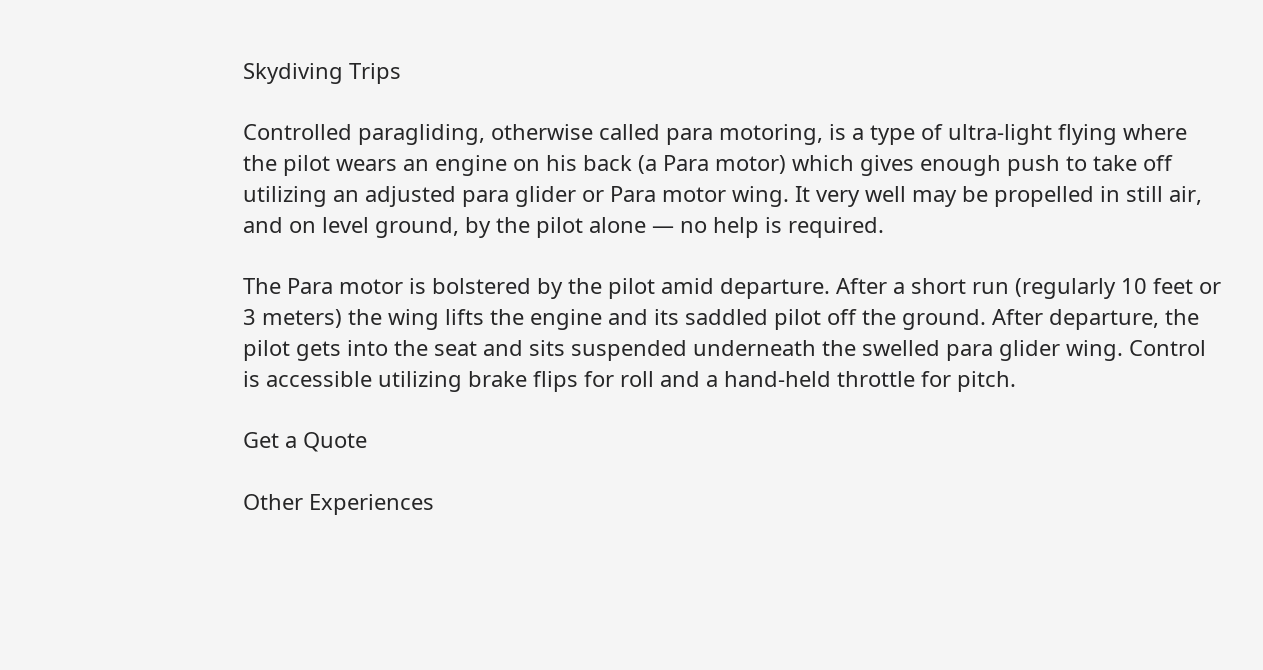Skydiving Trips

Controlled paragliding, otherwise called para motoring, is a type of ultra-light flying where the pilot wears an engine on his back (a Para motor) which gives enough push to take off utilizing an adjusted para glider or Para motor wing. It very well may be propelled in still air, and on level ground, by the pilot alone — no help is required.

The Para motor is bolstered by the pilot amid departure. After a short run (regularly 10 feet or 3 meters) the wing lifts the engine and its saddled pilot off the ground. After departure, the pilot gets into the seat and sits suspended underneath the swelled para glider wing. Control is accessible utilizing brake flips for roll and a hand-held throttle for pitch.

Get a Quote

Other Experiences